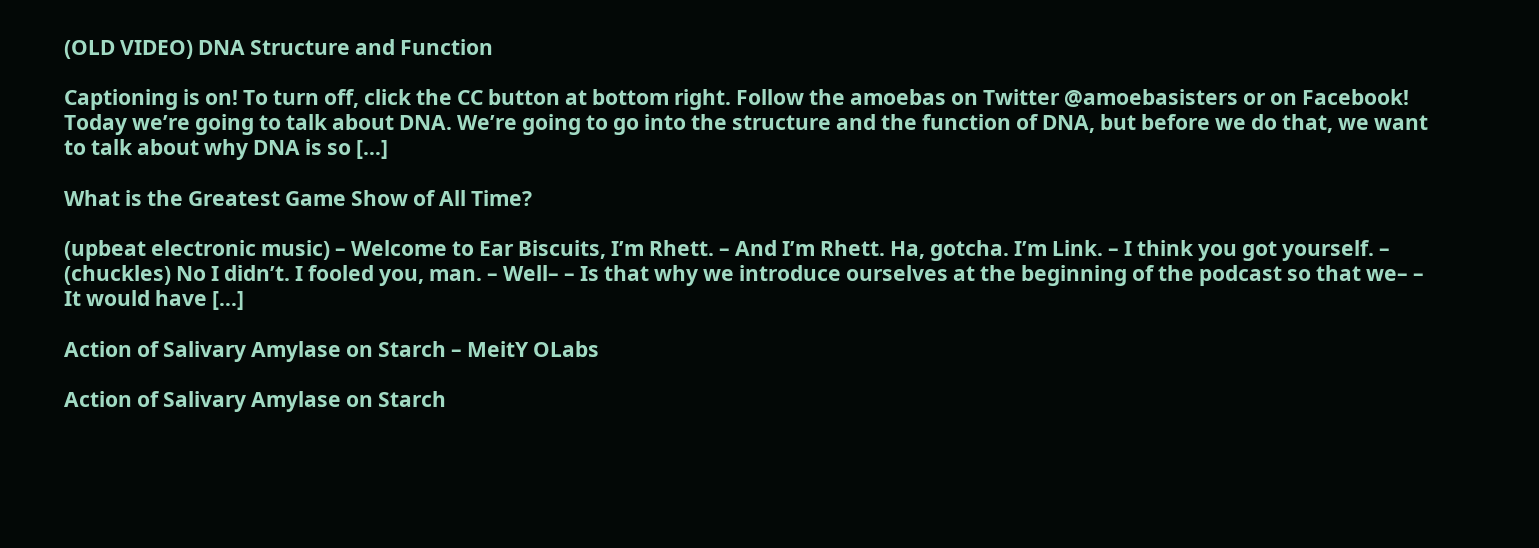(OLD VIDEO) DNA Structure and Function

Captioning is on! To turn off, click the CC button at bottom right. Follow the amoebas on Twitter @amoebasisters or on Facebook! Today we’re going to talk about DNA. We’re going to go into the structure and the function of DNA, but before we do that, we want to talk about why DNA is so […]

What is the Greatest Game Show of All Time?

(upbeat electronic music) – Welcome to Ear Biscuits, I’m Rhett. – And I’m Rhett. Ha, gotcha. I’m Link. – I think you got yourself. – (chuckles) No I didn’t. I fooled you, man. – Well– – Is that why we introduce ourselves at the beginning of the podcast so that we– – It would have […]

Action of Salivary Amylase on Starch – MeitY OLabs

Action of Salivary Amylase on Starch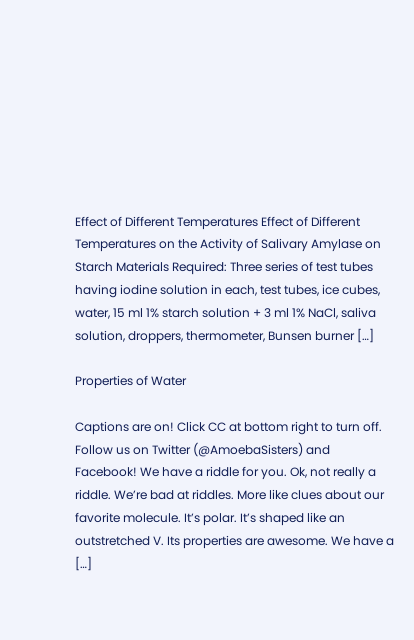Effect of Different Temperatures Effect of Different Temperatures on the Activity of Salivary Amylase on Starch Materials Required: Three series of test tubes having iodine solution in each, test tubes, ice cubes, water, 15 ml 1% starch solution + 3 ml 1% NaCl, saliva solution, droppers, thermometer, Bunsen burner […]

Properties of Water

Captions are on! Click CC at bottom right to turn off. Follow us on Twitter (@AmoebaSisters) and Facebook! We have a riddle for you. Ok, not really a riddle. We’re bad at riddles. More like clues about our favorite molecule. It’s polar. It’s shaped like an outstretched V. Its properties are awesome. We have a […]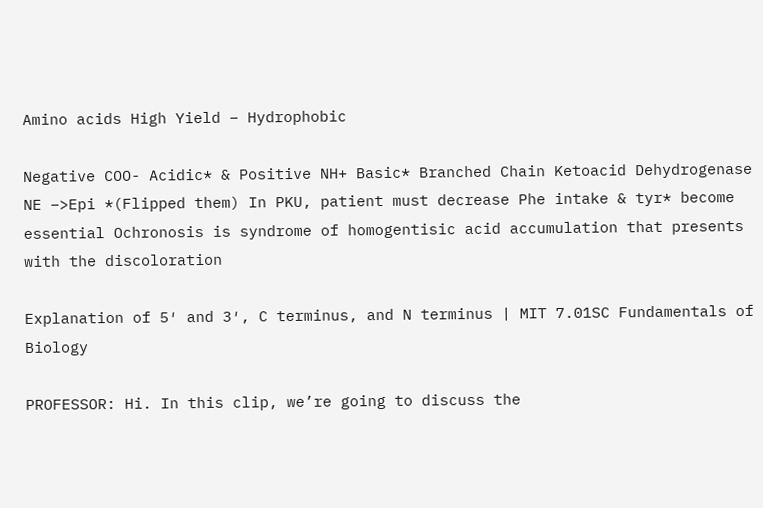Amino acids High Yield – Hydrophobic

Negative COO- Acidic* & Positive NH+ Basic* Branched Chain Ketoacid Dehydrogenase NE –>Epi *(Flipped them) In PKU, patient must decrease Phe intake & tyr* become essential Ochronosis is syndrome of homogentisic acid accumulation that presents with the discoloration

Explanation of 5′ and 3′, C terminus, and N terminus | MIT 7.01SC Fundamentals of Biology

PROFESSOR: Hi. In this clip, we’re going to discuss the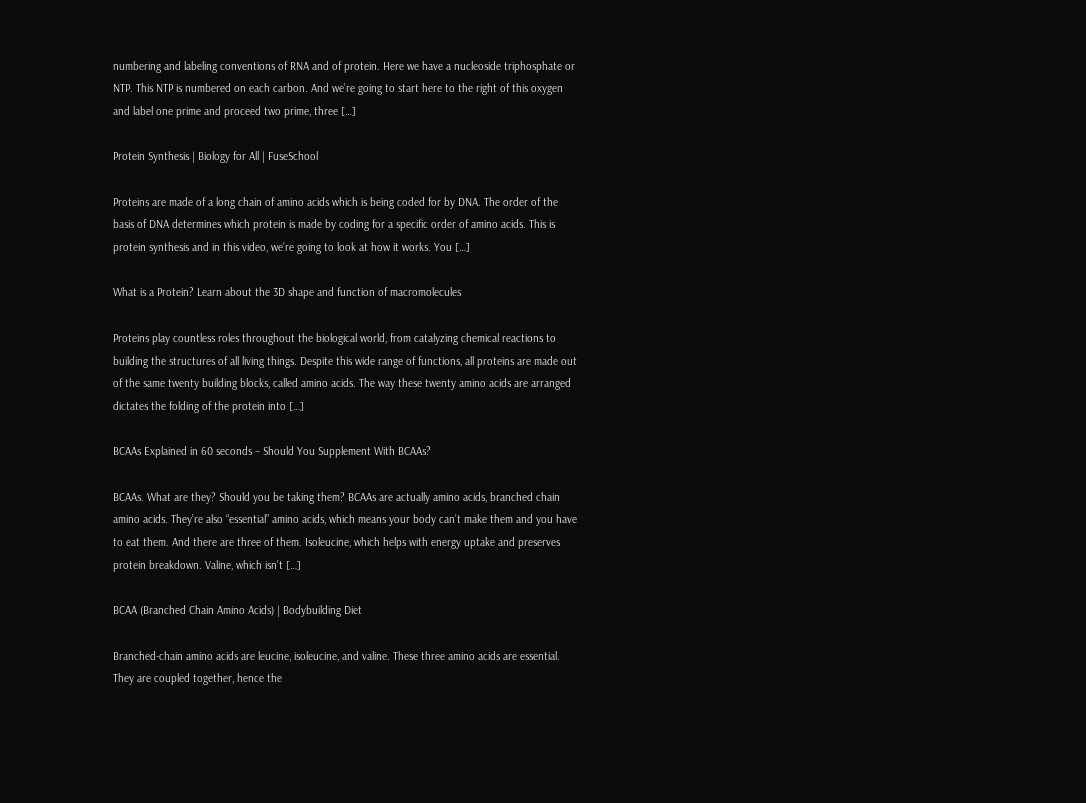numbering and labeling conventions of RNA and of protein. Here we have a nucleoside triphosphate or NTP. This NTP is numbered on each carbon. And we’re going to start here to the right of this oxygen and label one prime and proceed two prime, three […]

Protein Synthesis | Biology for All | FuseSchool

Proteins are made of a long chain of amino acids which is being coded for by DNA. The order of the basis of DNA determines which protein is made by coding for a specific order of amino acids. This is protein synthesis and in this video, we’re going to look at how it works. You […]

What is a Protein? Learn about the 3D shape and function of macromolecules

Proteins play countless roles throughout the biological world, from catalyzing chemical reactions to building the structures of all living things. Despite this wide range of functions, all proteins are made out of the same twenty building blocks, called amino acids. The way these twenty amino acids are arranged dictates the folding of the protein into […]

BCAAs Explained in 60 seconds – Should You Supplement With BCAAs?

BCAAs. What are they? Should you be taking them? BCAAs are actually amino acids, branched chain amino acids. They’re also “essential” amino acids, which means your body can’t make them and you have to eat them. And there are three of them. Isoleucine, which helps with energy uptake and preserves protein breakdown. Valine, which isn’t […]

BCAA (Branched Chain Amino Acids) | Bodybuilding Diet

Branched-chain amino acids are leucine, isoleucine, and valine. These three amino acids are essential. They are coupled together, hence the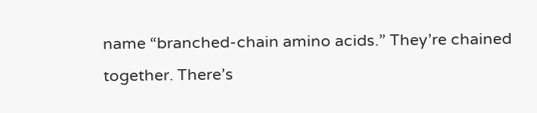name “branched-chain amino acids.” They’re chained together. There’s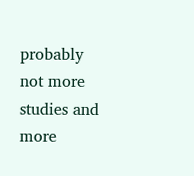probably not more studies and more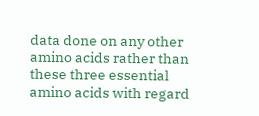data done on any other amino acids rather than these three essential amino acids with regard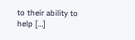to their ability to help […]